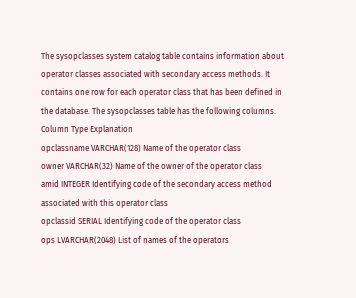The sysopclasses system catalog table contains information about operator classes associated with secondary access methods. It contains one row for each operator class that has been defined in the database. The sysopclasses table has the following columns.
Column Type Explanation
opclassname VARCHAR(128) Name of the operator class
owner VARCHAR(32) Name of the owner of the operator class
amid INTEGER Identifying code of the secondary access method associated with this operator class
opclassid SERIAL Identifying code of the operator class
ops LVARCHAR(2048) List of names of the operators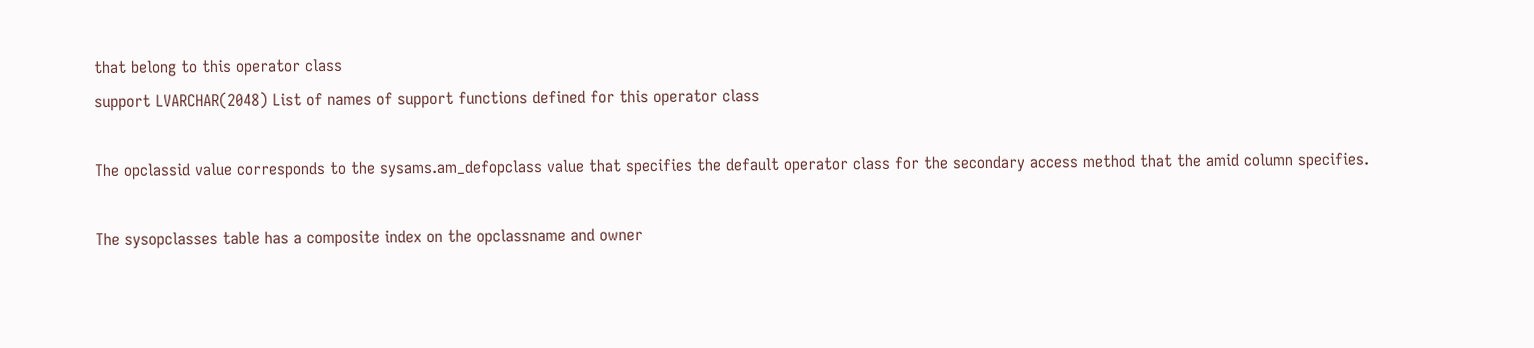that belong to this operator class
support LVARCHAR(2048) List of names of support functions defined for this operator class

The opclassid value corresponds to the sysams.am_defopclass value that specifies the default operator class for the secondary access method that the amid column specifies.

The sysopclasses table has a composite index on the opclassname and owner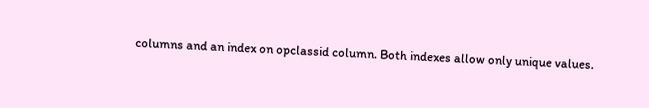columns and an index on opclassid column. Both indexes allow only unique values.